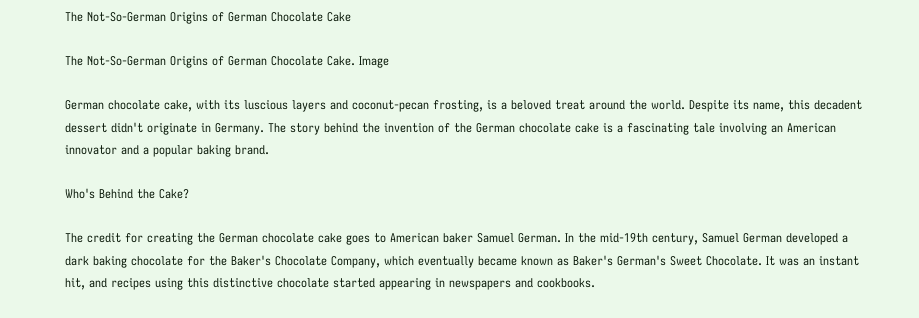The Not-So-German Origins of German Chocolate Cake

The Not-So-German Origins of German Chocolate Cake. Image

German chocolate cake, with its luscious layers and coconut-pecan frosting, is a beloved treat around the world. Despite its name, this decadent dessert didn't originate in Germany. The story behind the invention of the German chocolate cake is a fascinating tale involving an American innovator and a popular baking brand.

Who's Behind the Cake?

The credit for creating the German chocolate cake goes to American baker Samuel German. In the mid-19th century, Samuel German developed a dark baking chocolate for the Baker's Chocolate Company, which eventually became known as Baker's German's Sweet Chocolate. It was an instant hit, and recipes using this distinctive chocolate started appearing in newspapers and cookbooks.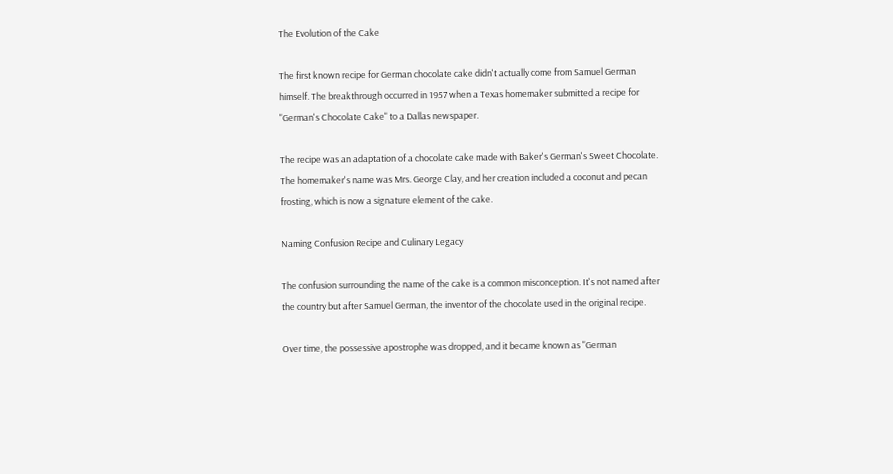The Evolution of the Cake

The first known recipe for German chocolate cake didn't actually come from Samuel German himself. The breakthrough occurred in 1957 when a Texas homemaker submitted a recipe for "German's Chocolate Cake" to a Dallas newspaper.

The recipe was an adaptation of a chocolate cake made with Baker's German's Sweet Chocolate. The homemaker's name was Mrs. George Clay, and her creation included a coconut and pecan frosting, which is now a signature element of the cake.

Naming Confusion Recipe and Culinary Legacy

The confusion surrounding the name of the cake is a common misconception. It's not named after the country but after Samuel German, the inventor of the chocolate used in the original recipe.

Over time, the possessive apostrophe was dropped, and it became known as "German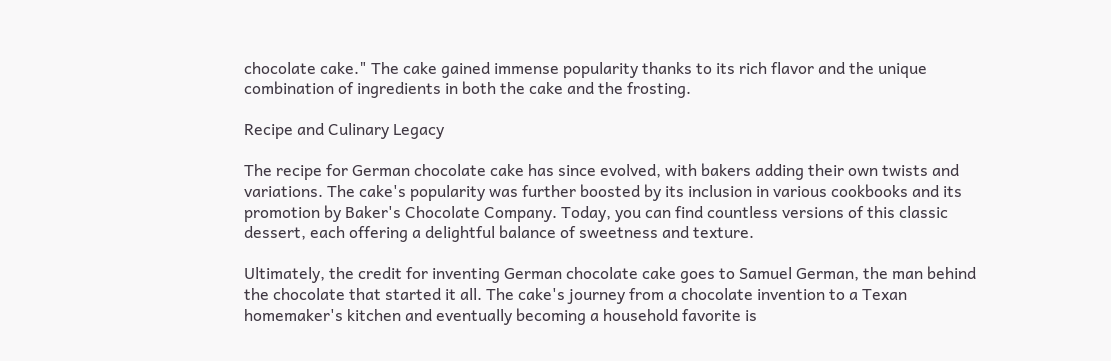chocolate cake." The cake gained immense popularity thanks to its rich flavor and the unique combination of ingredients in both the cake and the frosting.

Recipe and Culinary Legacy

The recipe for German chocolate cake has since evolved, with bakers adding their own twists and variations. The cake's popularity was further boosted by its inclusion in various cookbooks and its promotion by Baker's Chocolate Company. Today, you can find countless versions of this classic dessert, each offering a delightful balance of sweetness and texture.

Ultimately, the credit for inventing German chocolate cake goes to Samuel German, the man behind the chocolate that started it all. The cake's journey from a chocolate invention to a Texan homemaker's kitchen and eventually becoming a household favorite is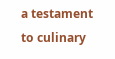a testament to culinary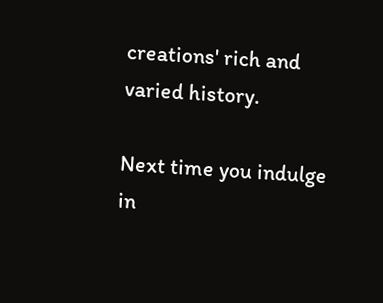creations' rich and varied history.

Next time you indulge in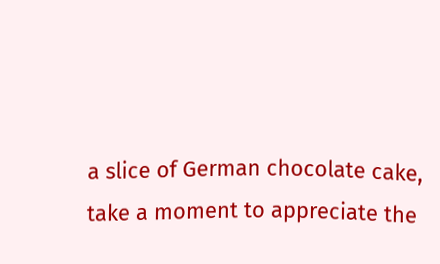a slice of German chocolate cake, take a moment to appreciate the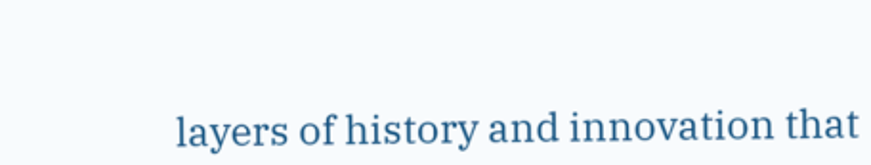layers of history and innovation that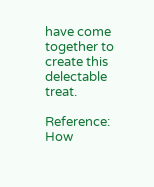have come together to create this delectable treat.

Reference: How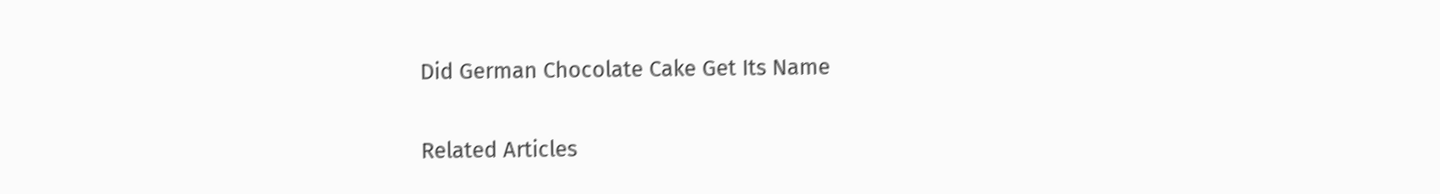Did German Chocolate Cake Get Its Name

Related Articles